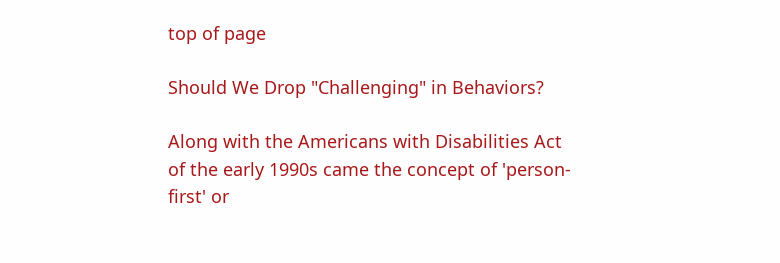top of page

Should We Drop "Challenging" in Behaviors?

Along with the Americans with Disabilities Act of the early 1990s came the concept of 'person-first' or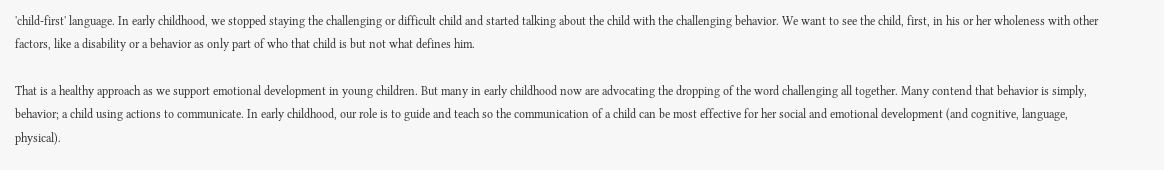'child-first' language. In early childhood, we stopped staying the challenging or difficult child and started talking about the child with the challenging behavior. We want to see the child, first, in his or her wholeness with other factors, like a disability or a behavior as only part of who that child is but not what defines him.

That is a healthy approach as we support emotional development in young children. But many in early childhood now are advocating the dropping of the word challenging all together. Many contend that behavior is simply, behavior; a child using actions to communicate. In early childhood, our role is to guide and teach so the communication of a child can be most effective for her social and emotional development (and cognitive, language, physical).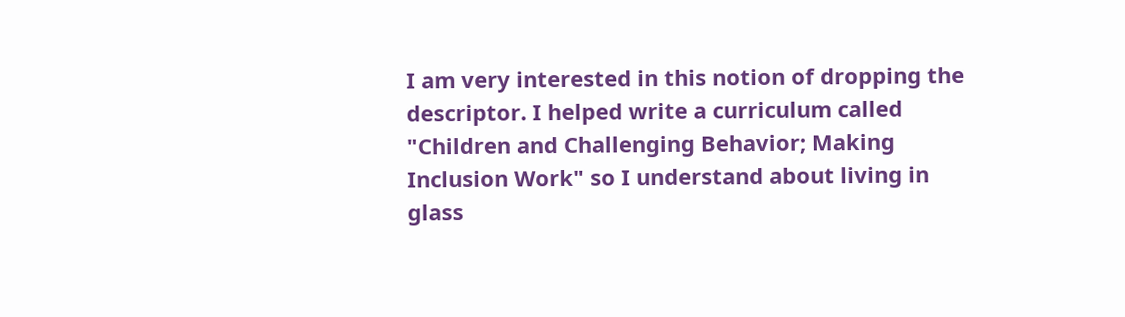I am very interested in this notion of dropping the descriptor. I helped write a curriculum called "Children and Challenging Behavior; Making Inclusion Work" so I understand about living in glass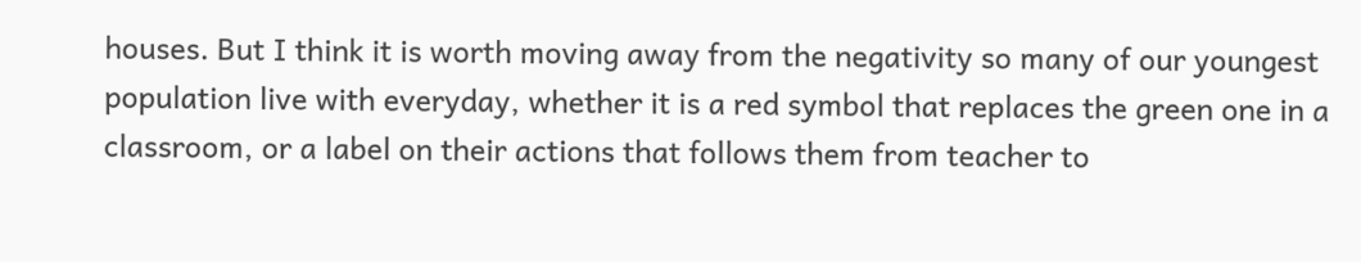houses. But I think it is worth moving away from the negativity so many of our youngest population live with everyday, whether it is a red symbol that replaces the green one in a classroom, or a label on their actions that follows them from teacher to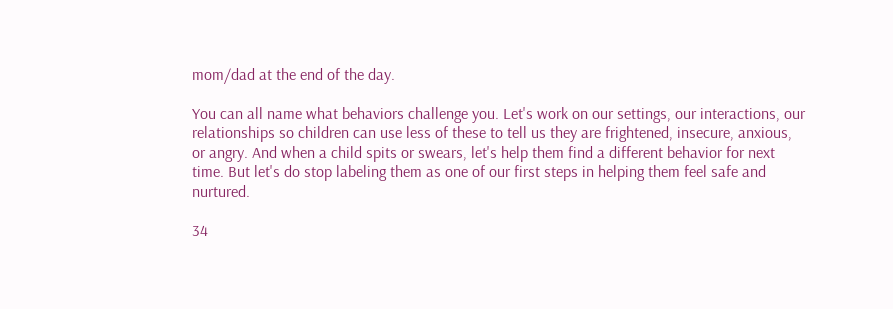mom/dad at the end of the day.

You can all name what behaviors challenge you. Let's work on our settings, our interactions, our relationships so children can use less of these to tell us they are frightened, insecure, anxious, or angry. And when a child spits or swears, let's help them find a different behavior for next time. But let's do stop labeling them as one of our first steps in helping them feel safe and nurtured.

34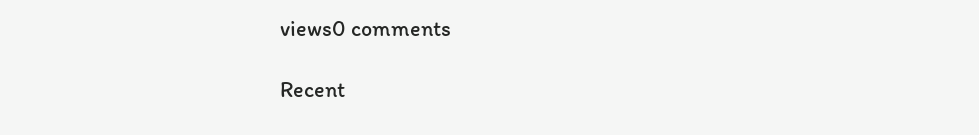views0 comments

Recent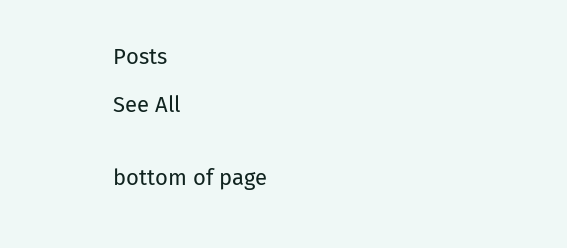Posts

See All


bottom of page